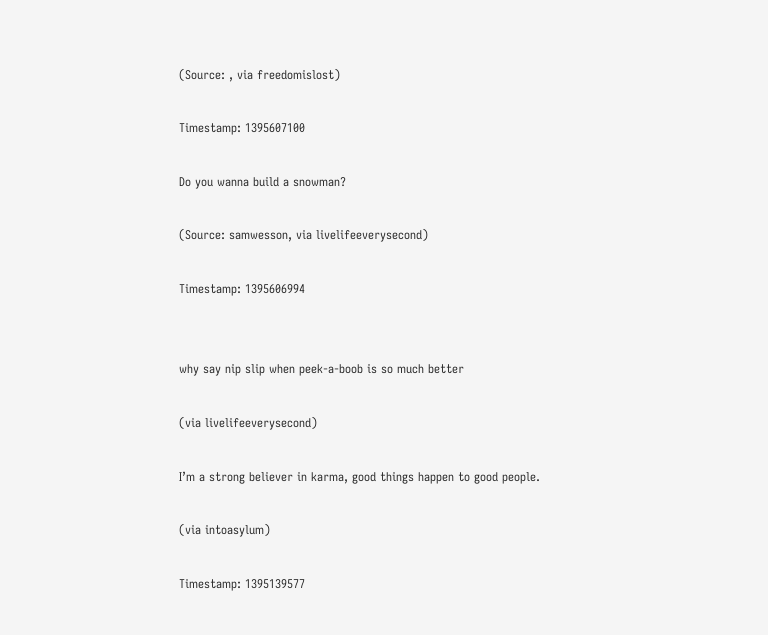(Source: , via freedomislost)

Timestamp: 1395607100

Do you wanna build a snowman?

(Source: samwesson, via livelifeeverysecond)

Timestamp: 1395606994


why say nip slip when peek-a-boob is so much better

(via livelifeeverysecond)

I’m a strong believer in karma, good things happen to good people.

(via intoasylum)

Timestamp: 1395139577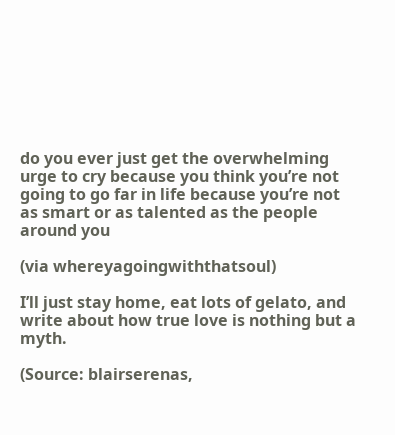do you ever just get the overwhelming urge to cry because you think you’re not going to go far in life because you’re not as smart or as talented as the people around you

(via whereyagoingwiththatsoul)

I’ll just stay home, eat lots of gelato, and write about how true love is nothing but a myth.

(Source: blairserenas,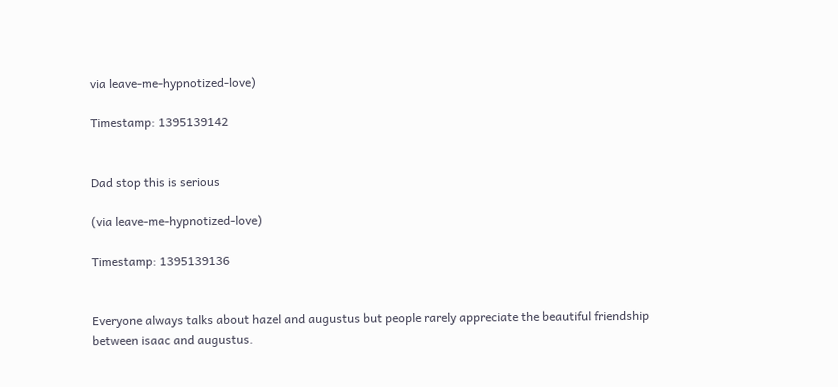via leave-me-hypnotized-love)

Timestamp: 1395139142


Dad stop this is serious

(via leave-me-hypnotized-love)

Timestamp: 1395139136


Everyone always talks about hazel and augustus but people rarely appreciate the beautiful friendship between isaac and augustus.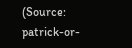(Source: patrick-or-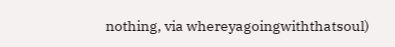nothing, via whereyagoingwiththatsoul)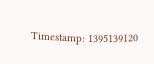Timestamp: 1395139120